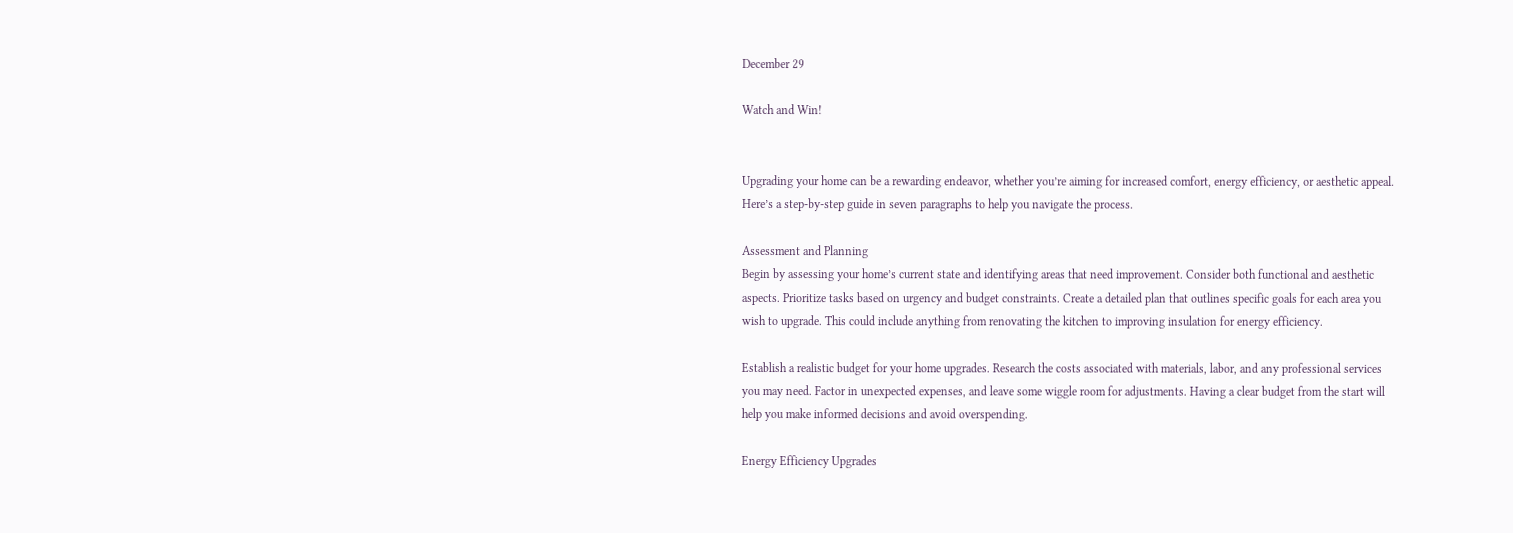December 29

Watch and Win!


Upgrading your home can be a rewarding endeavor, whether you’re aiming for increased comfort, energy efficiency, or aesthetic appeal. Here’s a step-by-step guide in seven paragraphs to help you navigate the process.

Assessment and Planning
Begin by assessing your home’s current state and identifying areas that need improvement. Consider both functional and aesthetic aspects. Prioritize tasks based on urgency and budget constraints. Create a detailed plan that outlines specific goals for each area you wish to upgrade. This could include anything from renovating the kitchen to improving insulation for energy efficiency.

Establish a realistic budget for your home upgrades. Research the costs associated with materials, labor, and any professional services you may need. Factor in unexpected expenses, and leave some wiggle room for adjustments. Having a clear budget from the start will help you make informed decisions and avoid overspending.

Energy Efficiency Upgrades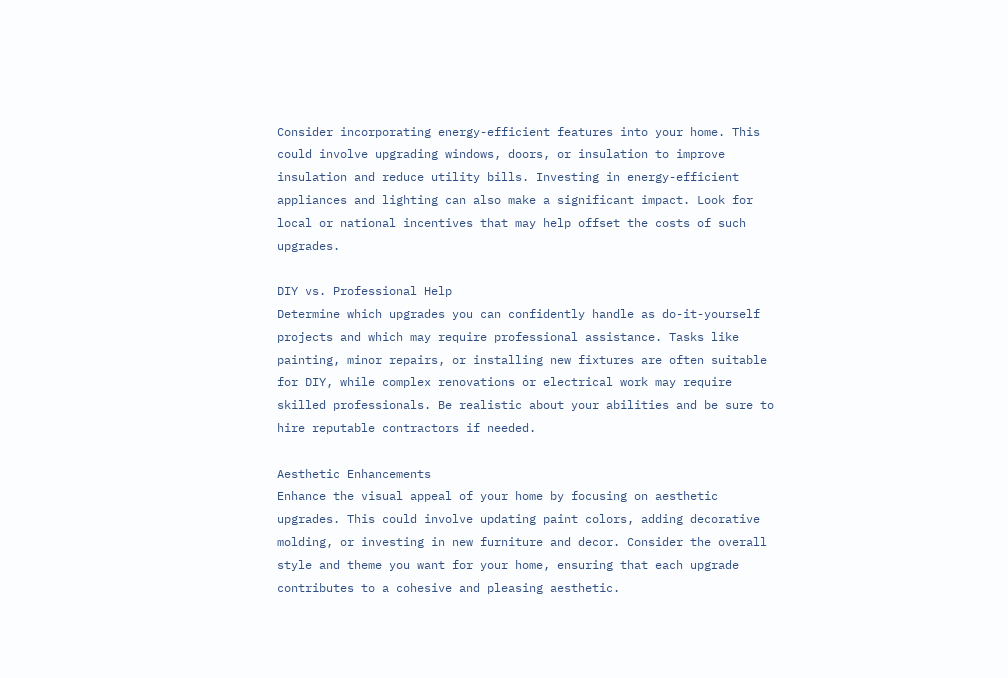Consider incorporating energy-efficient features into your home. This could involve upgrading windows, doors, or insulation to improve insulation and reduce utility bills. Investing in energy-efficient appliances and lighting can also make a significant impact. Look for local or national incentives that may help offset the costs of such upgrades.

DIY vs. Professional Help
Determine which upgrades you can confidently handle as do-it-yourself projects and which may require professional assistance. Tasks like painting, minor repairs, or installing new fixtures are often suitable for DIY, while complex renovations or electrical work may require skilled professionals. Be realistic about your abilities and be sure to hire reputable contractors if needed.

Aesthetic Enhancements
Enhance the visual appeal of your home by focusing on aesthetic upgrades. This could involve updating paint colors, adding decorative molding, or investing in new furniture and decor. Consider the overall style and theme you want for your home, ensuring that each upgrade contributes to a cohesive and pleasing aesthetic.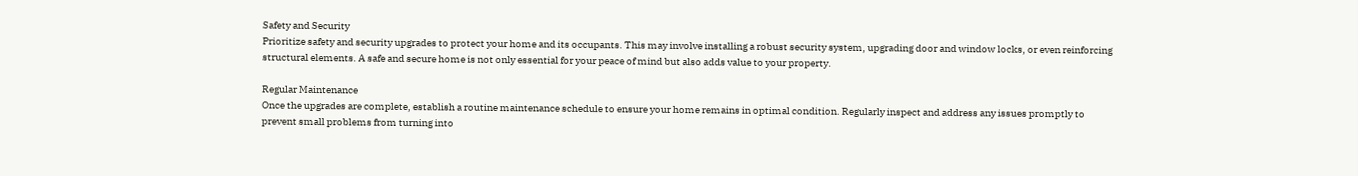Safety and Security
Prioritize safety and security upgrades to protect your home and its occupants. This may involve installing a robust security system, upgrading door and window locks, or even reinforcing structural elements. A safe and secure home is not only essential for your peace of mind but also adds value to your property.

Regular Maintenance
Once the upgrades are complete, establish a routine maintenance schedule to ensure your home remains in optimal condition. Regularly inspect and address any issues promptly to prevent small problems from turning into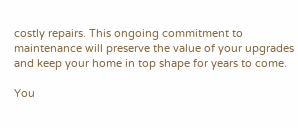costly repairs. This ongoing commitment to maintenance will preserve the value of your upgrades and keep your home in top shape for years to come.

You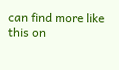can find more like this on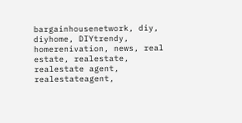bargainhousenetwork, diy, diyhome, DIYtrendy, homerenivation, news, real estate, realestate, realestate agent, realestateagent,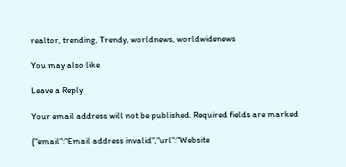realtor, trending, Trendy, worldnews, worldwidenews

You may also like

Leave a Reply

Your email address will not be published. Required fields are marked

{"email":"Email address invalid","url":"Website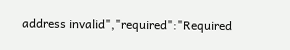address invalid","required":"Required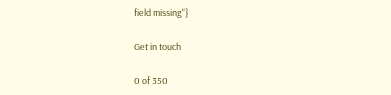field missing"}

Get in touch

0 of 350